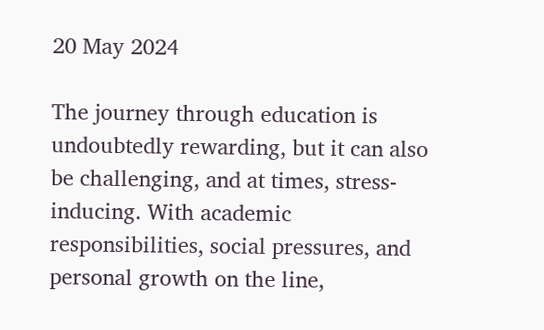20 May 2024

The journey through education is undoubtedly rewarding, but it can also be challenging, and at times, stress-inducing. With academic responsibilities, social pressures, and personal growth on the line,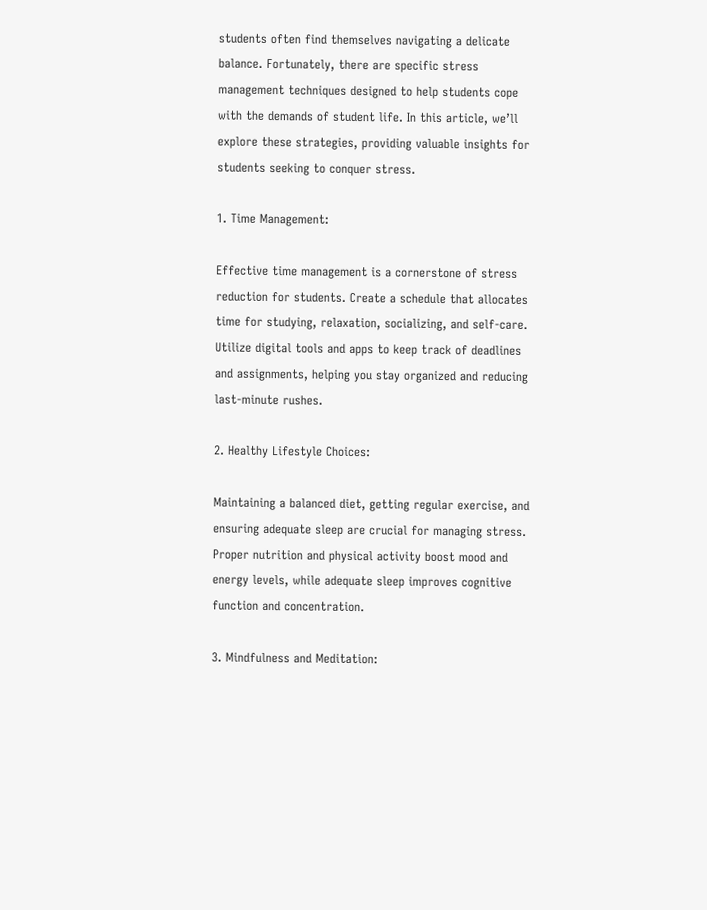students often find themselves navigating a delicate balance. Fortunately, there are specific stress management techniques designed to help students cope with the demands of student life. In this article, we’ll explore these strategies, providing valuable insights for students seeking to conquer stress.

1. Time Management:

Effective time management is a cornerstone of stress reduction for students. Create a schedule that allocates time for studying, relaxation, socializing, and self-care. Utilize digital tools and apps to keep track of deadlines and assignments, helping you stay organized and reducing last-minute rushes.

2. Healthy Lifestyle Choices:

Maintaining a balanced diet, getting regular exercise, and ensuring adequate sleep are crucial for managing stress. Proper nutrition and physical activity boost mood and energy levels, while adequate sleep improves cognitive function and concentration.

3. Mindfulness and Meditation: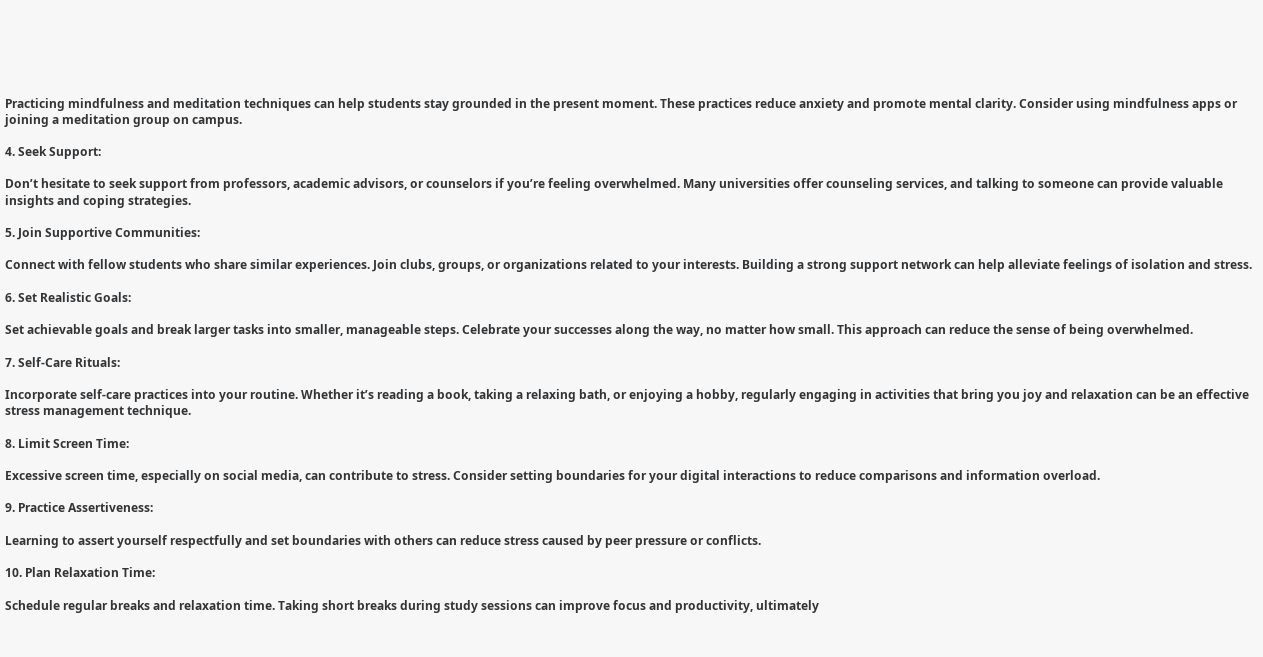Practicing mindfulness and meditation techniques can help students stay grounded in the present moment. These practices reduce anxiety and promote mental clarity. Consider using mindfulness apps or joining a meditation group on campus.

4. Seek Support:

Don’t hesitate to seek support from professors, academic advisors, or counselors if you’re feeling overwhelmed. Many universities offer counseling services, and talking to someone can provide valuable insights and coping strategies.

5. Join Supportive Communities:

Connect with fellow students who share similar experiences. Join clubs, groups, or organizations related to your interests. Building a strong support network can help alleviate feelings of isolation and stress.

6. Set Realistic Goals:

Set achievable goals and break larger tasks into smaller, manageable steps. Celebrate your successes along the way, no matter how small. This approach can reduce the sense of being overwhelmed.

7. Self-Care Rituals:

Incorporate self-care practices into your routine. Whether it’s reading a book, taking a relaxing bath, or enjoying a hobby, regularly engaging in activities that bring you joy and relaxation can be an effective stress management technique.

8. Limit Screen Time:

Excessive screen time, especially on social media, can contribute to stress. Consider setting boundaries for your digital interactions to reduce comparisons and information overload.

9. Practice Assertiveness:

Learning to assert yourself respectfully and set boundaries with others can reduce stress caused by peer pressure or conflicts.

10. Plan Relaxation Time:

Schedule regular breaks and relaxation time. Taking short breaks during study sessions can improve focus and productivity, ultimately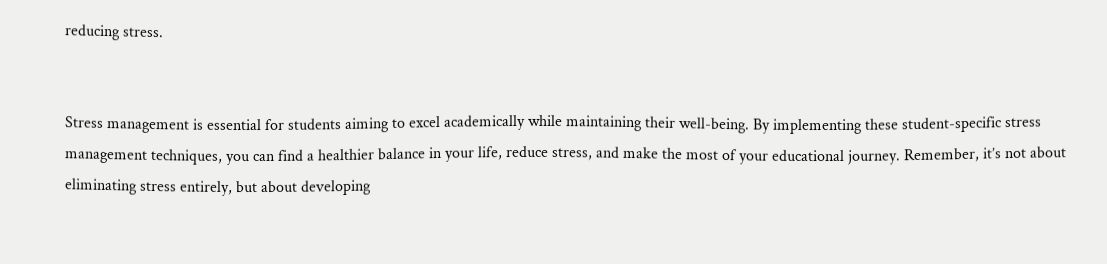reducing stress.


Stress management is essential for students aiming to excel academically while maintaining their well-being. By implementing these student-specific stress management techniques, you can find a healthier balance in your life, reduce stress, and make the most of your educational journey. Remember, it’s not about eliminating stress entirely, but about developing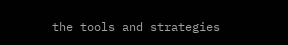the tools and strategies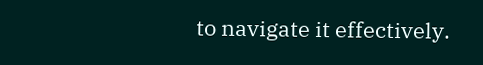to navigate it effectively.